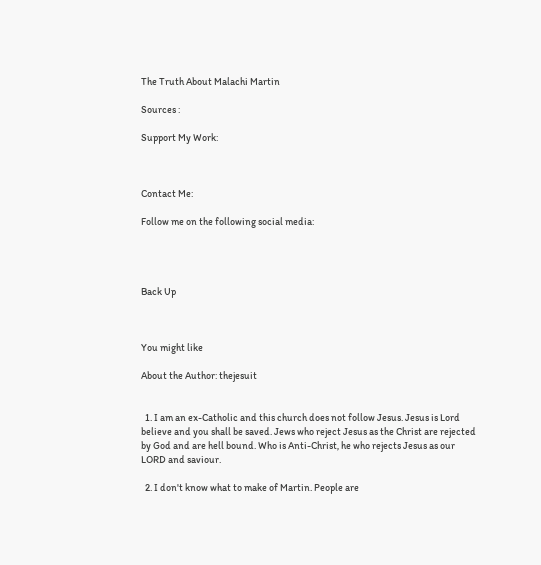The Truth About Malachi Martin

Sources :

Support My Work:



Contact Me:

Follow me on the following social media:




Back Up



You might like

About the Author: thejesuit


  1. I am an ex-Catholic and this church does not follow Jesus. Jesus is Lord believe and you shall be saved. Jews who reject Jesus as the Christ are rejected by God and are hell bound. Who is Anti-Christ, he who rejects Jesus as our LORD and saviour.

  2. I don't know what to make of Martin. People are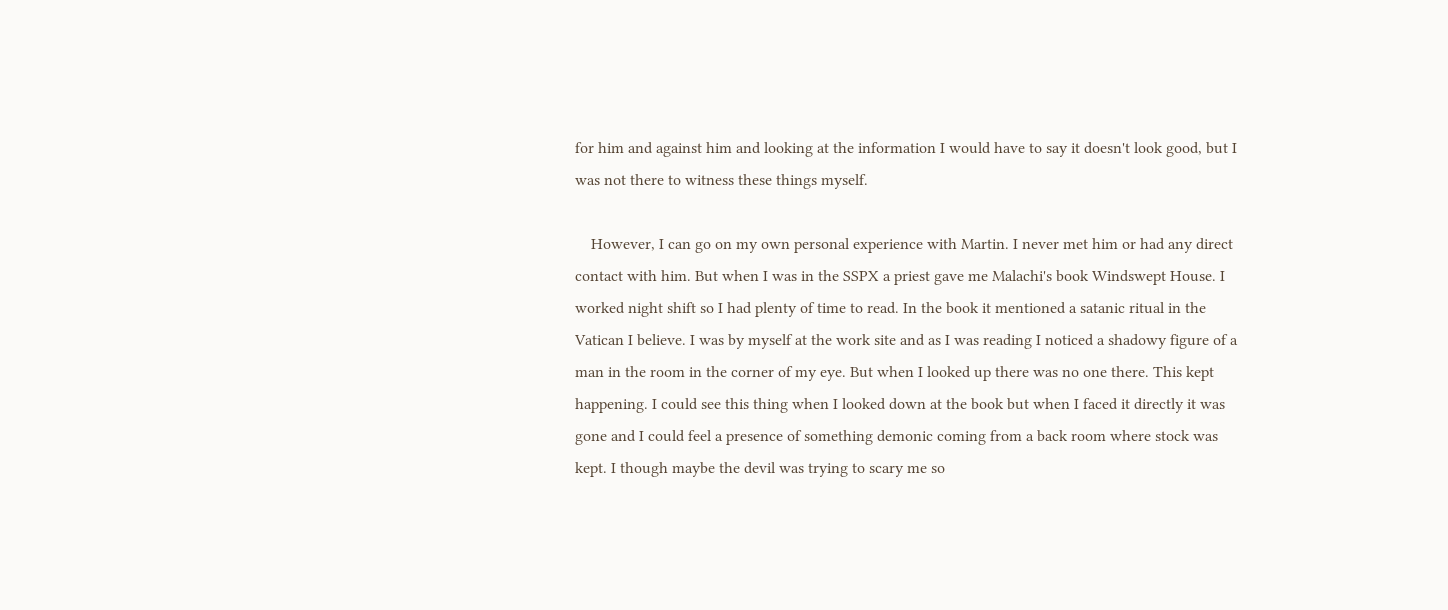for him and against him and looking at the information I would have to say it doesn't look good, but I was not there to witness these things myself.

    However, I can go on my own personal experience with Martin. I never met him or had any direct contact with him. But when I was in the SSPX a priest gave me Malachi's book Windswept House. I worked night shift so I had plenty of time to read. In the book it mentioned a satanic ritual in the Vatican I believe. I was by myself at the work site and as I was reading I noticed a shadowy figure of a man in the room in the corner of my eye. But when I looked up there was no one there. This kept happening. I could see this thing when I looked down at the book but when I faced it directly it was gone and I could feel a presence of something demonic coming from a back room where stock was kept. I though maybe the devil was trying to scary me so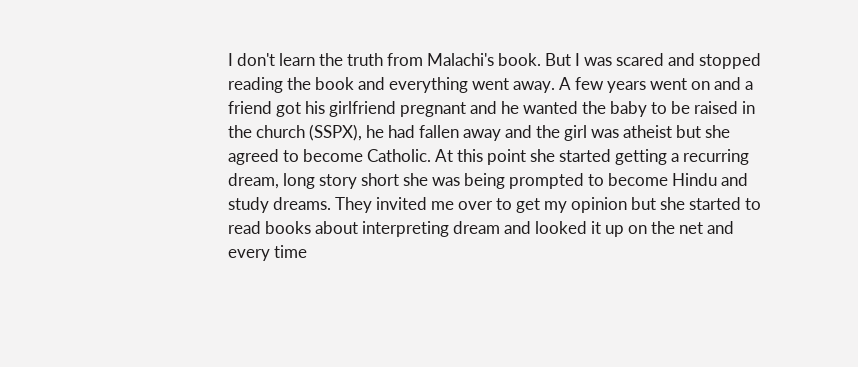I don't learn the truth from Malachi's book. But I was scared and stopped reading the book and everything went away. A few years went on and a friend got his girlfriend pregnant and he wanted the baby to be raised in the church (SSPX), he had fallen away and the girl was atheist but she agreed to become Catholic. At this point she started getting a recurring dream, long story short she was being prompted to become Hindu and study dreams. They invited me over to get my opinion but she started to read books about interpreting dream and looked it up on the net and every time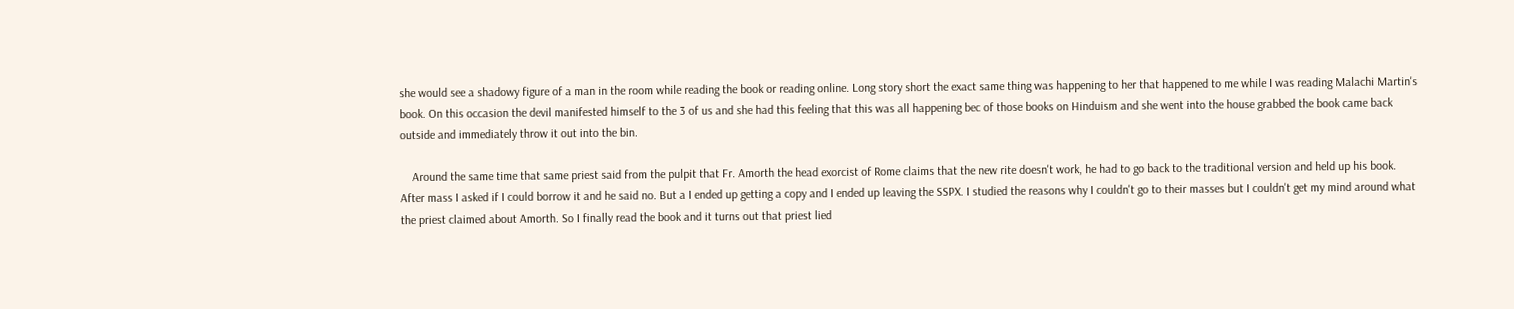she would see a shadowy figure of a man in the room while reading the book or reading online. Long story short the exact same thing was happening to her that happened to me while I was reading Malachi Martin's book. On this occasion the devil manifested himself to the 3 of us and she had this feeling that this was all happening bec of those books on Hinduism and she went into the house grabbed the book came back outside and immediately throw it out into the bin.

    Around the same time that same priest said from the pulpit that Fr. Amorth the head exorcist of Rome claims that the new rite doesn't work, he had to go back to the traditional version and held up his book. After mass I asked if I could borrow it and he said no. But a I ended up getting a copy and I ended up leaving the SSPX. I studied the reasons why I couldn't go to their masses but I couldn't get my mind around what the priest claimed about Amorth. So I finally read the book and it turns out that priest lied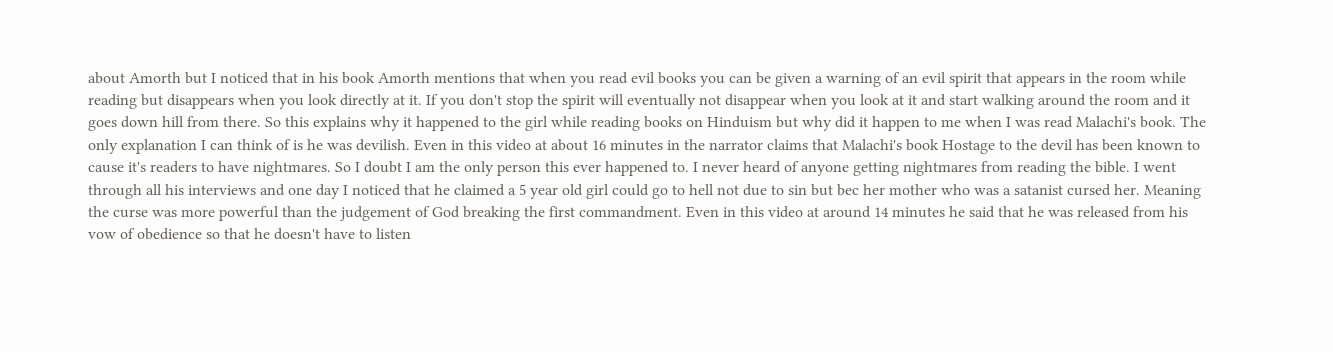about Amorth but I noticed that in his book Amorth mentions that when you read evil books you can be given a warning of an evil spirit that appears in the room while reading but disappears when you look directly at it. If you don't stop the spirit will eventually not disappear when you look at it and start walking around the room and it goes down hill from there. So this explains why it happened to the girl while reading books on Hinduism but why did it happen to me when I was read Malachi's book. The only explanation I can think of is he was devilish. Even in this video at about 16 minutes in the narrator claims that Malachi's book Hostage to the devil has been known to cause it's readers to have nightmares. So I doubt I am the only person this ever happened to. I never heard of anyone getting nightmares from reading the bible. I went through all his interviews and one day I noticed that he claimed a 5 year old girl could go to hell not due to sin but bec her mother who was a satanist cursed her. Meaning the curse was more powerful than the judgement of God breaking the first commandment. Even in this video at around 14 minutes he said that he was released from his vow of obedience so that he doesn't have to listen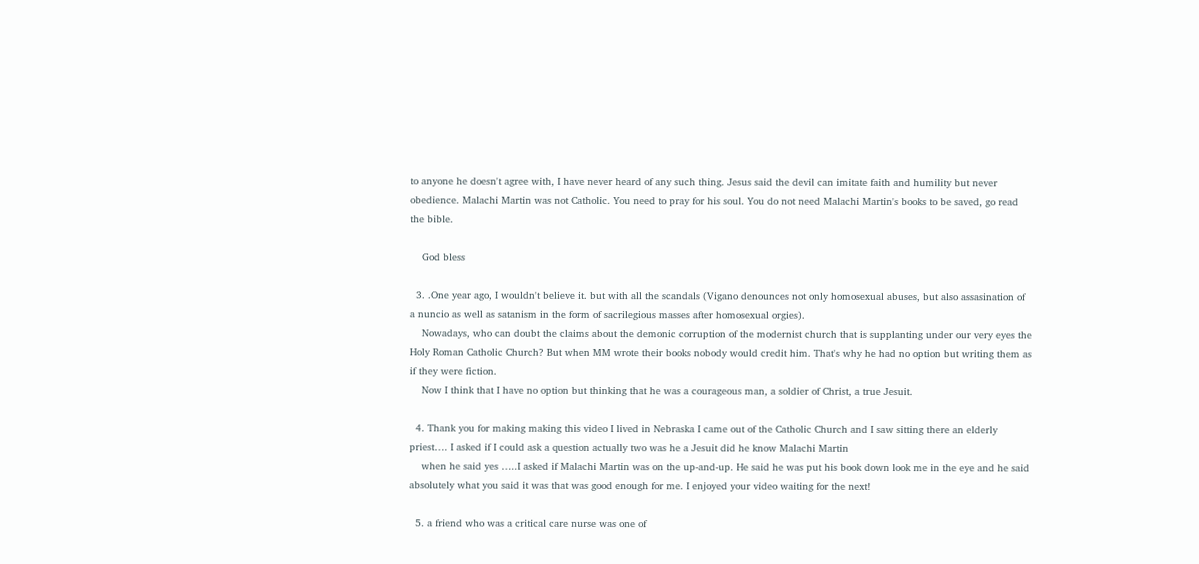to anyone he doesn't agree with, I have never heard of any such thing. Jesus said the devil can imitate faith and humility but never obedience. Malachi Martin was not Catholic. You need to pray for his soul. You do not need Malachi Martin's books to be saved, go read the bible.

    God bless

  3. .One year ago, I wouldn't believe it. but with all the scandals (Vigano denounces not only homosexual abuses, but also assasination of a nuncio as well as satanism in the form of sacrilegious masses after homosexual orgies).
    Nowadays, who can doubt the claims about the demonic corruption of the modernist church that is supplanting under our very eyes the Holy Roman Catholic Church? But when MM wrote their books nobody would credit him. That's why he had no option but writing them as if they were fiction.
    Now I think that I have no option but thinking that he was a courageous man, a soldier of Christ, a true Jesuit.

  4. Thank you for making making this video I lived in Nebraska I came out of the Catholic Church and I saw sitting there an elderly priest…. I asked if I could ask a question actually two was he a Jesuit did he know Malachi Martin
    when he said yes …..I asked if Malachi Martin was on the up-and-up. He said he was put his book down look me in the eye and he said absolutely what you said it was that was good enough for me. I enjoyed your video waiting for the next!

  5. a friend who was a critical care nurse was one of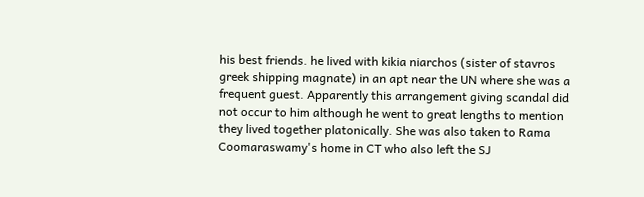his best friends. he lived with kikia niarchos (sister of stavros greek shipping magnate) in an apt near the UN where she was a frequent guest. Apparently this arrangement giving scandal did not occur to him although he went to great lengths to mention they lived together platonically. She was also taken to Rama Coomaraswamy's home in CT who also left the SJ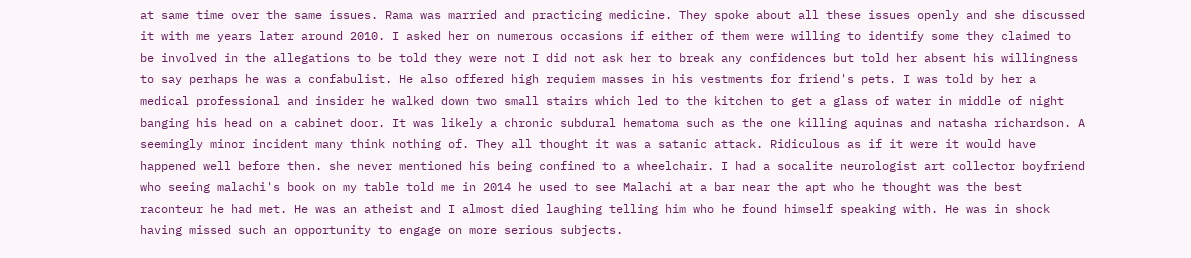at same time over the same issues. Rama was married and practicing medicine. They spoke about all these issues openly and she discussed it with me years later around 2010. I asked her on numerous occasions if either of them were willing to identify some they claimed to be involved in the allegations to be told they were not I did not ask her to break any confidences but told her absent his willingness to say perhaps he was a confabulist. He also offered high requiem masses in his vestments for friend's pets. I was told by her a medical professional and insider he walked down two small stairs which led to the kitchen to get a glass of water in middle of night banging his head on a cabinet door. It was likely a chronic subdural hematoma such as the one killing aquinas and natasha richardson. A seemingly minor incident many think nothing of. They all thought it was a satanic attack. Ridiculous as if it were it would have happened well before then. she never mentioned his being confined to a wheelchair. I had a socalite neurologist art collector boyfriend who seeing malachi's book on my table told me in 2014 he used to see Malachi at a bar near the apt who he thought was the best raconteur he had met. He was an atheist and I almost died laughing telling him who he found himself speaking with. He was in shock having missed such an opportunity to engage on more serious subjects.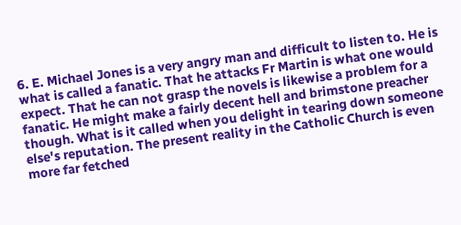6. E. Michael Jones is a very angry man and difficult to listen to. He is what is called a fanatic. That he attacks Fr Martin is what one would expect. That he can not grasp the novels is likewise a problem for a fanatic. He might make a fairly decent hell and brimstone preacher though. What is it called when you delight in tearing down someone else's reputation. The present reality in the Catholic Church is even more far fetched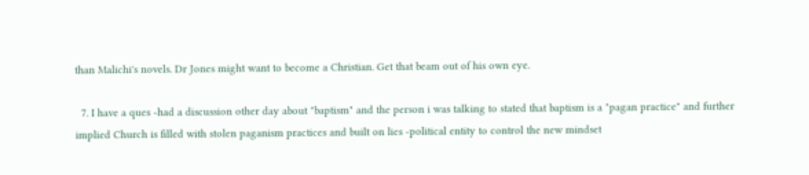than Malichi's novels. Dr Jones might want to become a Christian. Get that beam out of his own eye.

  7. I have a ques -had a discussion other day about "baptism" and the person i was talking to stated that baptism is a "pagan practice" and further implied Church is filled with stolen paganism practices and built on lies -political entity to control the new mindset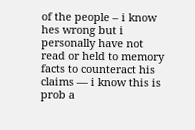of the people – i know hes wrong but i personally have not read or held to memory facts to counteract his claims — i know this is prob a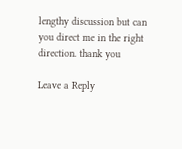lengthy discussion but can you direct me in the right direction. thank you

Leave a Reply